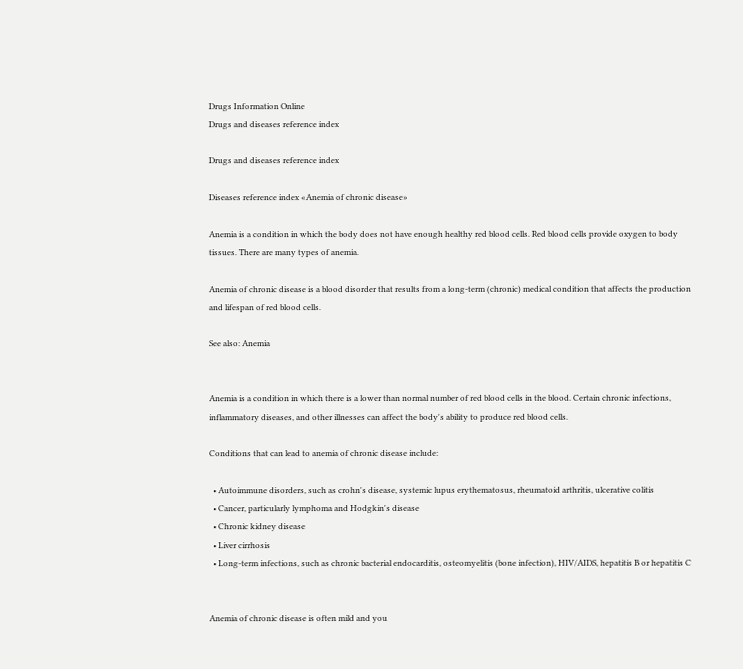Drugs Information Online
Drugs and diseases reference index

Drugs and diseases reference index

Diseases reference index «Anemia of chronic disease»

Anemia is a condition in which the body does not have enough healthy red blood cells. Red blood cells provide oxygen to body tissues. There are many types of anemia.

Anemia of chronic disease is a blood disorder that results from a long-term (chronic) medical condition that affects the production and lifespan of red blood cells.

See also: Anemia


Anemia is a condition in which there is a lower than normal number of red blood cells in the blood. Certain chronic infections, inflammatory diseases, and other illnesses can affect the body's ability to produce red blood cells.

Conditions that can lead to anemia of chronic disease include:

  • Autoimmune disorders, such as crohn's disease, systemic lupus erythematosus, rheumatoid arthritis, ulcerative colitis
  • Cancer, particularly lymphoma and Hodgkin's disease
  • Chronic kidney disease
  • Liver cirrhosis
  • Long-term infections, such as chronic bacterial endocarditis, osteomyelitis (bone infection), HIV/AIDS, hepatitis B or hepatitis C


Anemia of chronic disease is often mild and you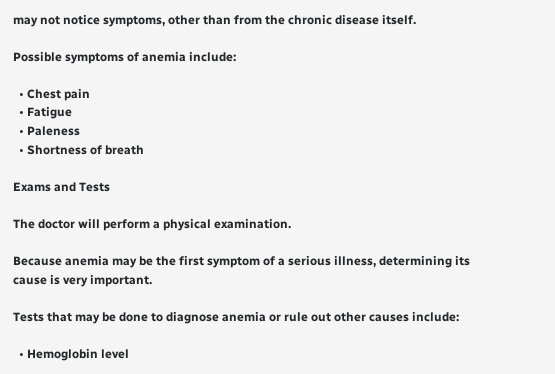may not notice symptoms, other than from the chronic disease itself.

Possible symptoms of anemia include:

  • Chest pain
  • Fatigue
  • Paleness
  • Shortness of breath

Exams and Tests

The doctor will perform a physical examination.

Because anemia may be the first symptom of a serious illness, determining its cause is very important.

Tests that may be done to diagnose anemia or rule out other causes include:

  • Hemoglobin level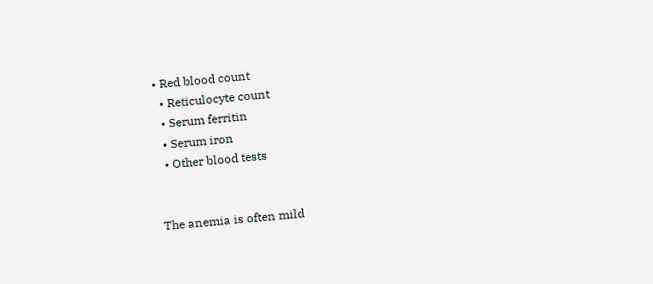• Red blood count
  • Reticulocyte count
  • Serum ferritin
  • Serum iron
  • Other blood tests


The anemia is often mild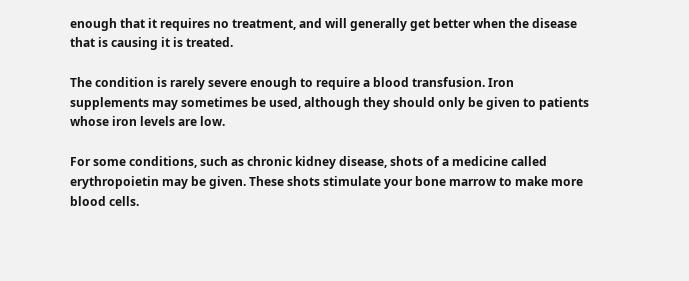enough that it requires no treatment, and will generally get better when the disease that is causing it is treated.

The condition is rarely severe enough to require a blood transfusion. Iron supplements may sometimes be used, although they should only be given to patients whose iron levels are low.

For some conditions, such as chronic kidney disease, shots of a medicine called erythropoietin may be given. These shots stimulate your bone marrow to make more blood cells.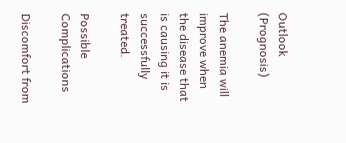Outlook (Prognosis)

The anemia will improve when the disease that is causing it is successfully treated.

Possible Complications

Discomfort from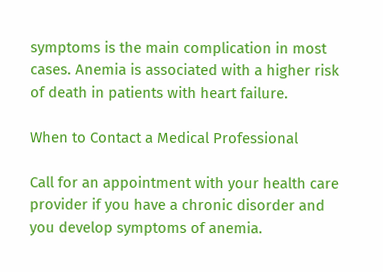symptoms is the main complication in most cases. Anemia is associated with a higher risk of death in patients with heart failure.

When to Contact a Medical Professional

Call for an appointment with your health care provider if you have a chronic disorder and you develop symptoms of anemia.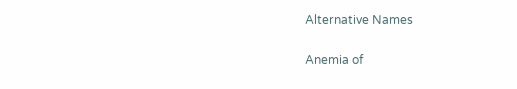Alternative Names

Anemia of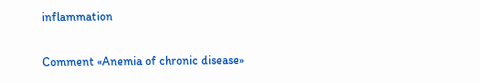inflammation

Comment «Anemia of chronic disease»